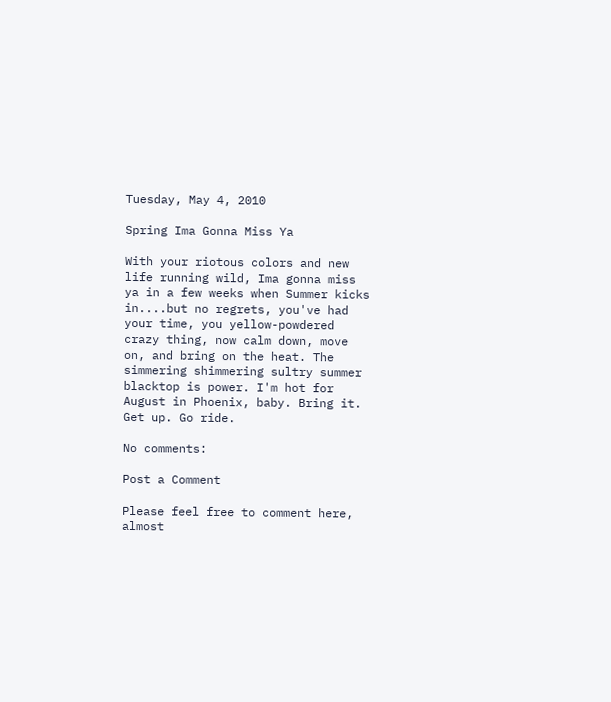Tuesday, May 4, 2010

Spring Ima Gonna Miss Ya

With your riotous colors and new life running wild, Ima gonna miss ya in a few weeks when Summer kicks in....but no regrets, you've had your time, you yellow-powdered crazy thing, now calm down, move on, and bring on the heat. The simmering shimmering sultry summer blacktop is power. I'm hot for August in Phoenix, baby. Bring it. Get up. Go ride.

No comments:

Post a Comment

Please feel free to comment here, almost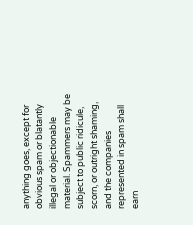anything goes, except for obvious spam or blatantly illegal or objectionable material. Spammers may be subject to public ridicule, scorn, or outright shaming, and the companies represented in spam shall earn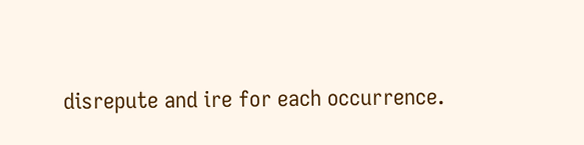disrepute and ire for each occurrence.